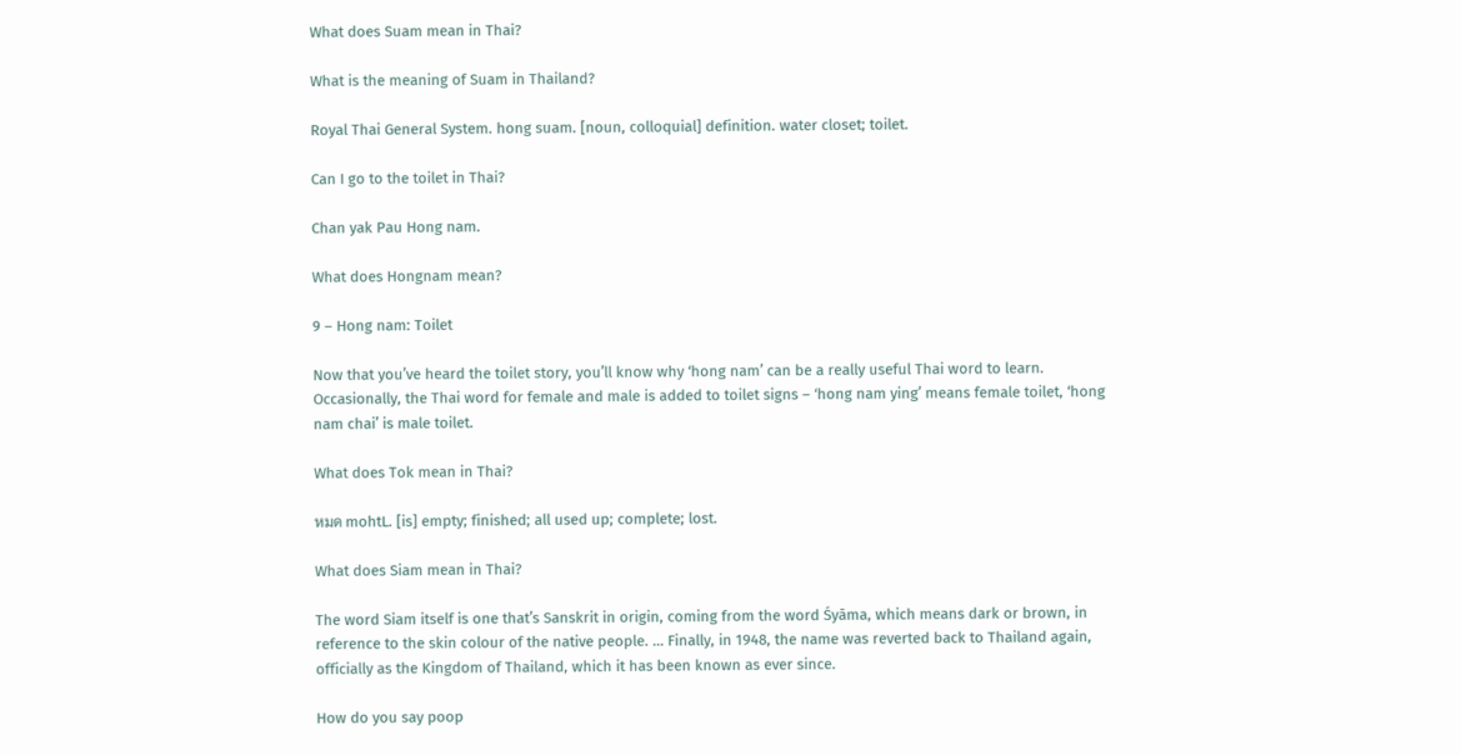What does Suam mean in Thai?

What is the meaning of Suam in Thailand?

Royal Thai General System. hong suam. [noun, colloquial] definition. water closet; toilet.

Can I go to the toilet in Thai?

Chan yak Pau Hong nam.

What does Hongnam mean?

9 – Hong nam: Toilet

Now that you’ve heard the toilet story, you’ll know why ‘hong nam’ can be a really useful Thai word to learn. Occasionally, the Thai word for female and male is added to toilet signs – ‘hong nam ying’ means female toilet, ‘hong nam chai’ is male toilet.

What does Tok mean in Thai?

หมด mohtL. [is] empty; finished; all used up; complete; lost.

What does Siam mean in Thai?

The word Siam itself is one that’s Sanskrit in origin, coming from the word Śyāma, which means dark or brown, in reference to the skin colour of the native people. … Finally, in 1948, the name was reverted back to Thailand again, officially as the Kingdom of Thailand, which it has been known as ever since.

How do you say poop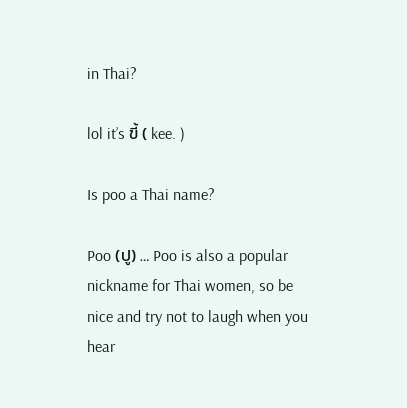in Thai?

lol it’s ขี้ ( kee. )

Is poo a Thai name?

Poo (ปู) … Poo is also a popular nickname for Thai women, so be nice and try not to laugh when you hear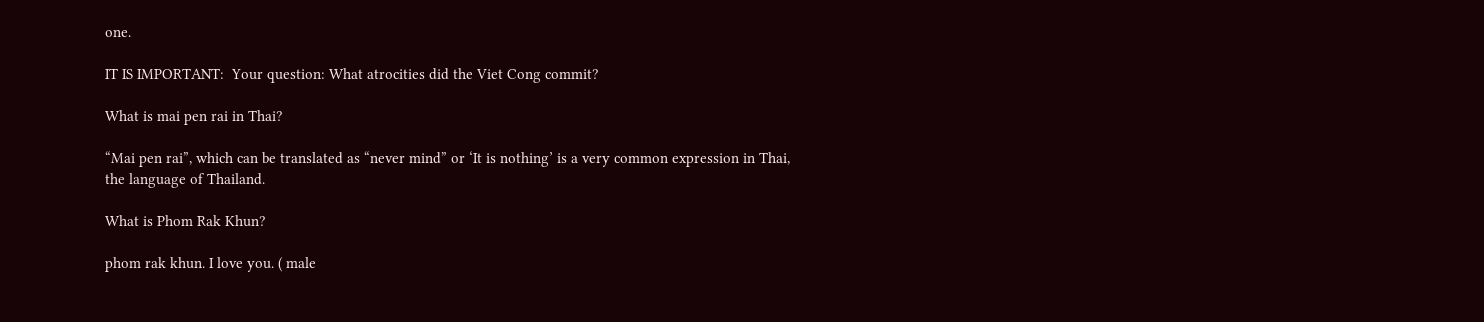one.

IT IS IMPORTANT:  Your question: What atrocities did the Viet Cong commit?

What is mai pen rai in Thai?

“Mai pen rai”, which can be translated as “never mind” or ‘It is nothing’ is a very common expression in Thai, the language of Thailand.

What is Phom Rak Khun?

phom rak khun. I love you. ( male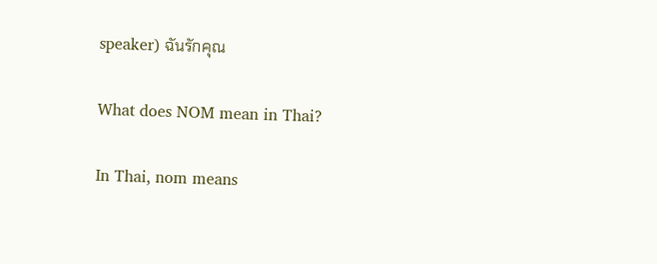speaker) ฉันรักคุณ

What does NOM mean in Thai?

In Thai, nom means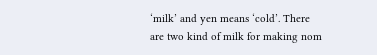‘milk’ and yen means ‘cold’. There are two kind of milk for making nom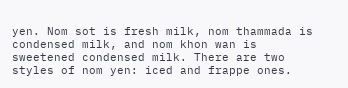yen. Nom sot is fresh milk, nom thammada is condensed milk, and nom khon wan is sweetened condensed milk. There are two styles of nom yen: iced and frappe ones.